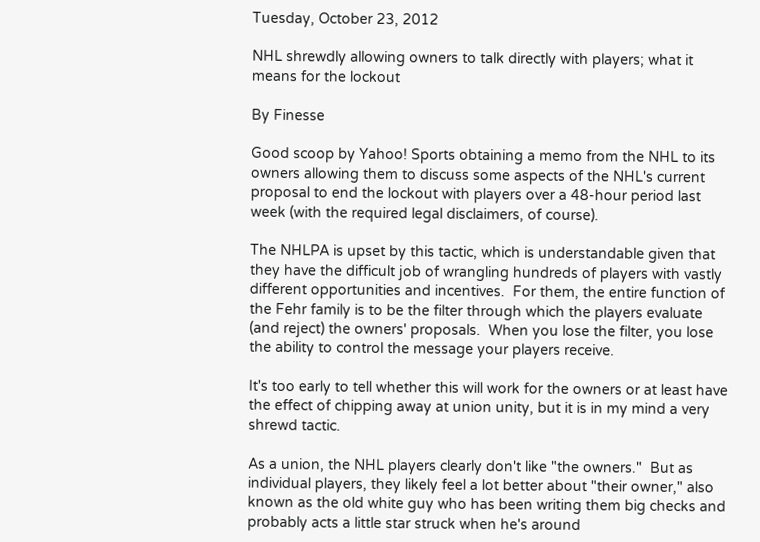Tuesday, October 23, 2012

NHL shrewdly allowing owners to talk directly with players; what it means for the lockout

By Finesse

Good scoop by Yahoo! Sports obtaining a memo from the NHL to its owners allowing them to discuss some aspects of the NHL's current proposal to end the lockout with players over a 48-hour period last week (with the required legal disclaimers, of course).

The NHLPA is upset by this tactic, which is understandable given that they have the difficult job of wrangling hundreds of players with vastly different opportunities and incentives.  For them, the entire function of the Fehr family is to be the filter through which the players evaluate (and reject) the owners' proposals.  When you lose the filter, you lose the ability to control the message your players receive.

It's too early to tell whether this will work for the owners or at least have the effect of chipping away at union unity, but it is in my mind a very shrewd tactic.

As a union, the NHL players clearly don't like "the owners."  But as individual players, they likely feel a lot better about "their owner," also known as the old white guy who has been writing them big checks and probably acts a little star struck when he's around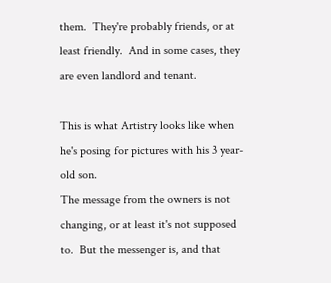them.  They're probably friends, or at least friendly.  And in some cases, they are even landlord and tenant.

This is what Artistry looks like when he's posing for pictures with his 3 year-old son.
The message from the owners is not changing, or at least it's not supposed to.  But the messenger is, and that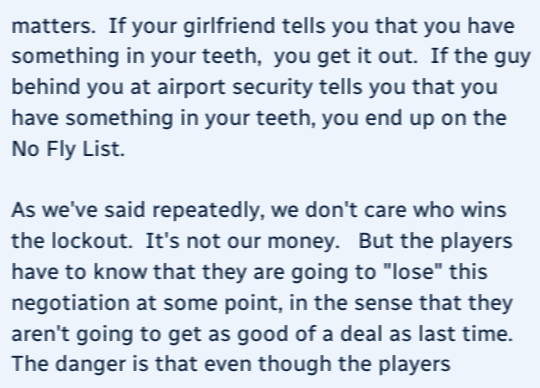matters.  If your girlfriend tells you that you have something in your teeth,  you get it out.  If the guy behind you at airport security tells you that you have something in your teeth, you end up on the No Fly List.

As we've said repeatedly, we don't care who wins the lockout.  It's not our money.   But the players have to know that they are going to "lose" this negotiation at some point, in the sense that they aren't going to get as good of a deal as last time.  The danger is that even though the players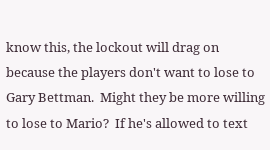know this, the lockout will drag on because the players don't want to lose to Gary Bettman.  Might they be more willing to lose to Mario?  If he's allowed to text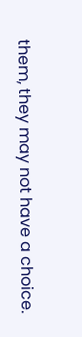them, they may not have a choice.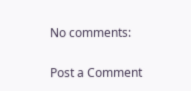No comments:

Post a Comment